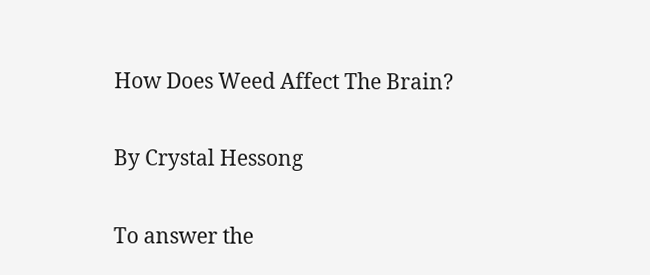How Does Weed Affect The Brain?

By Crystal Hessong

To answer the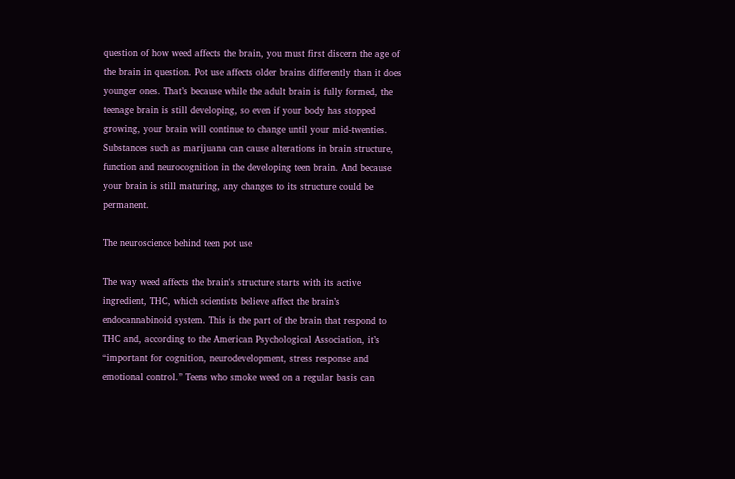question of how weed affects the brain, you must first discern the age of the brain in question. Pot use affects older brains differently than it does younger ones. That’s because while the adult brain is fully formed, the teenage brain is still developing, so even if your body has stopped growing, your brain will continue to change until your mid-twenties. Substances such as marijuana can cause alterations in brain structure, function and neurocognition in the developing teen brain. And because your brain is still maturing, any changes to its structure could be permanent.

The neuroscience behind teen pot use

The way weed affects the brain's structure starts with its active ingredient, THC, which scientists believe affect the brain’s endocannabinoid system. This is the part of the brain that respond to THC and, according to the American Psychological Association, it’s “important for cognition, neurodevelopment, stress response and emotional control.” Teens who smoke weed on a regular basis can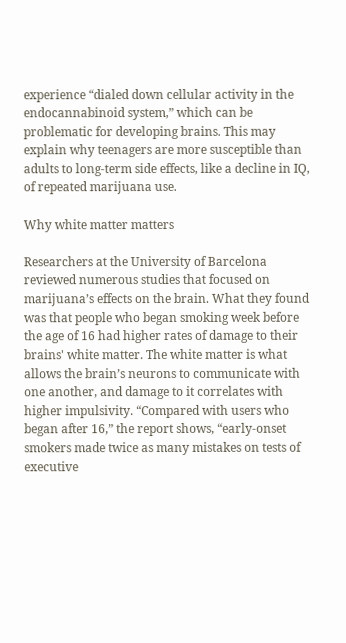experience “dialed down cellular activity in the endocannabinoid system,” which can be problematic for developing brains. This may explain why teenagers are more susceptible than adults to long-term side effects, like a decline in IQ, of repeated marijuana use.

Why white matter matters

Researchers at the University of Barcelona reviewed numerous studies that focused on marijuana’s effects on the brain. What they found was that people who began smoking week before the age of 16 had higher rates of damage to their brains' white matter. The white matter is what allows the brain’s neurons to communicate with one another, and damage to it correlates with higher impulsivity. “Compared with users who began after 16,” the report shows, “early-onset smokers made twice as many mistakes on tests of executive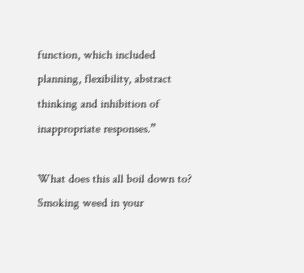function, which included planning, flexibility, abstract thinking and inhibition of inappropriate responses.”

What does this all boil down to? Smoking weed in your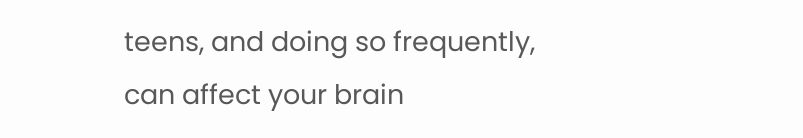teens, and doing so frequently, can affect your brain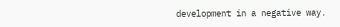development in a negative way.